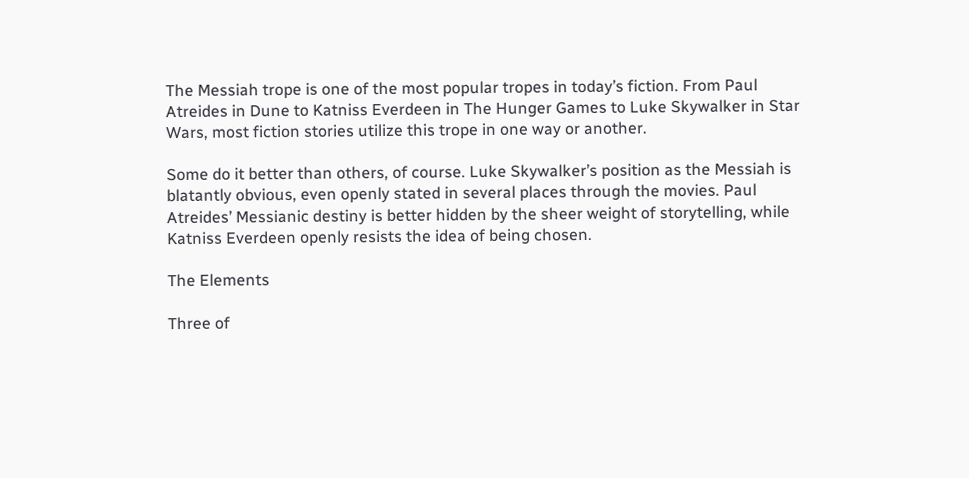The Messiah trope is one of the most popular tropes in today’s fiction. From Paul Atreides in Dune to Katniss Everdeen in The Hunger Games to Luke Skywalker in Star Wars, most fiction stories utilize this trope in one way or another.

Some do it better than others, of course. Luke Skywalker’s position as the Messiah is blatantly obvious, even openly stated in several places through the movies. Paul Atreides’ Messianic destiny is better hidden by the sheer weight of storytelling, while Katniss Everdeen openly resists the idea of being chosen.

The Elements

Three of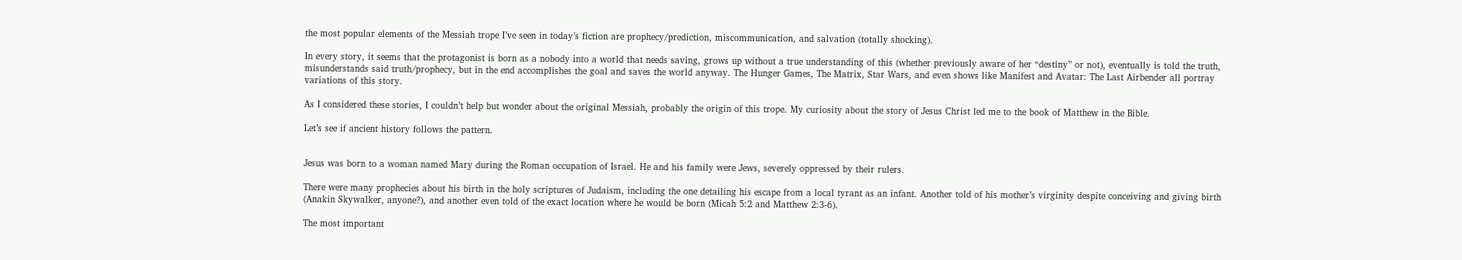the most popular elements of the Messiah trope I’ve seen in today’s fiction are prophecy/prediction, miscommunication, and salvation (totally shocking).

In every story, it seems that the protagonist is born as a nobody into a world that needs saving, grows up without a true understanding of this (whether previously aware of her “destiny” or not), eventually is told the truth, misunderstands said truth/prophecy, but in the end accomplishes the goal and saves the world anyway. The Hunger Games, The Matrix, Star Wars, and even shows like Manifest and Avatar: The Last Airbender all portray variations of this story.

As I considered these stories, I couldn’t help but wonder about the original Messiah, probably the origin of this trope. My curiosity about the story of Jesus Christ led me to the book of Matthew in the Bible.

Let’s see if ancient history follows the pattern.


Jesus was born to a woman named Mary during the Roman occupation of Israel. He and his family were Jews, severely oppressed by their rulers.

There were many prophecies about his birth in the holy scriptures of Judaism, including the one detailing his escape from a local tyrant as an infant. Another told of his mother’s virginity despite conceiving and giving birth (Anakin Skywalker, anyone?), and another even told of the exact location where he would be born (Micah 5:2 and Matthew 2:3-6).

The most important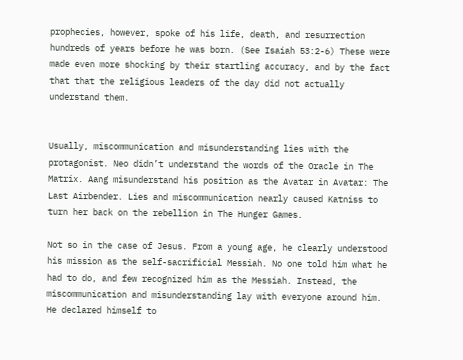prophecies, however, spoke of his life, death, and resurrection hundreds of years before he was born. (See Isaiah 53:2-6) These were made even more shocking by their startling accuracy, and by the fact that that the religious leaders of the day did not actually understand them.


Usually, miscommunication and misunderstanding lies with the protagonist. Neo didn’t understand the words of the Oracle in The Matrix. Aang misunderstand his position as the Avatar in Avatar: The Last Airbender. Lies and miscommunication nearly caused Katniss to turn her back on the rebellion in The Hunger Games.

Not so in the case of Jesus. From a young age, he clearly understood his mission as the self-sacrificial Messiah. No one told him what he had to do, and few recognized him as the Messiah. Instead, the miscommunication and misunderstanding lay with everyone around him. He declared himself to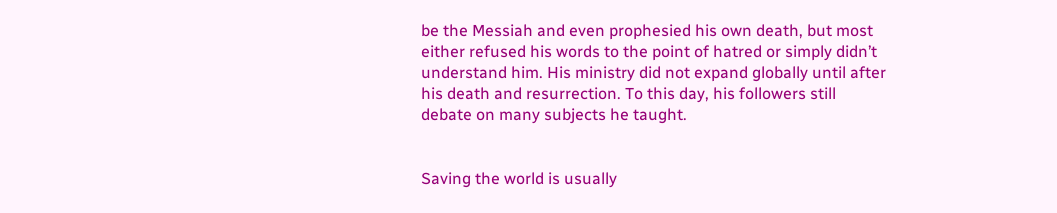be the Messiah and even prophesied his own death, but most either refused his words to the point of hatred or simply didn’t understand him. His ministry did not expand globally until after his death and resurrection. To this day, his followers still debate on many subjects he taught.


Saving the world is usually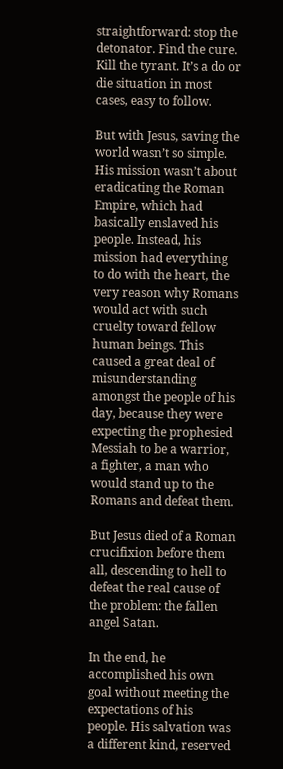straightforward: stop the detonator. Find the cure. Kill the tyrant. It’s a do or die situation in most cases, easy to follow.

But with Jesus, saving the world wasn’t so simple. His mission wasn’t about eradicating the Roman Empire, which had basically enslaved his people. Instead, his mission had everything to do with the heart, the very reason why Romans would act with such cruelty toward fellow human beings. This caused a great deal of misunderstanding amongst the people of his day, because they were expecting the prophesied Messiah to be a warrior, a fighter, a man who would stand up to the Romans and defeat them.

But Jesus died of a Roman crucifixion before them all, descending to hell to defeat the real cause of the problem: the fallen angel Satan.

In the end, he accomplished his own goal without meeting the expectations of his people. His salvation was a different kind, reserved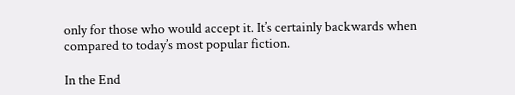only for those who would accept it. It’s certainly backwards when compared to today’s most popular fiction.

In the End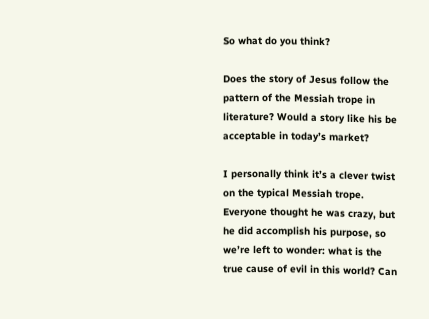So what do you think?

Does the story of Jesus follow the pattern of the Messiah trope in literature? Would a story like his be acceptable in today’s market?

I personally think it’s a clever twist on the typical Messiah trope. Everyone thought he was crazy, but he did accomplish his purpose, so we’re left to wonder: what is the true cause of evil in this world? Can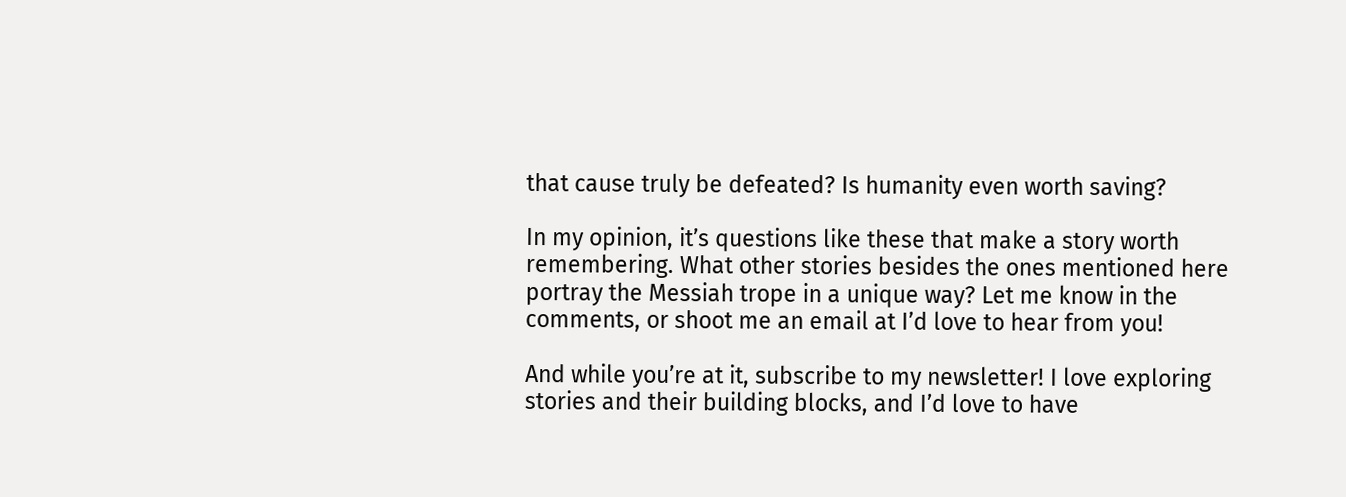that cause truly be defeated? Is humanity even worth saving?

In my opinion, it’s questions like these that make a story worth remembering. What other stories besides the ones mentioned here portray the Messiah trope in a unique way? Let me know in the comments, or shoot me an email at I’d love to hear from you!

And while you’re at it, subscribe to my newsletter! I love exploring stories and their building blocks, and I’d love to have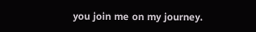you join me on my journey.